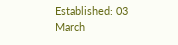Established: 03 March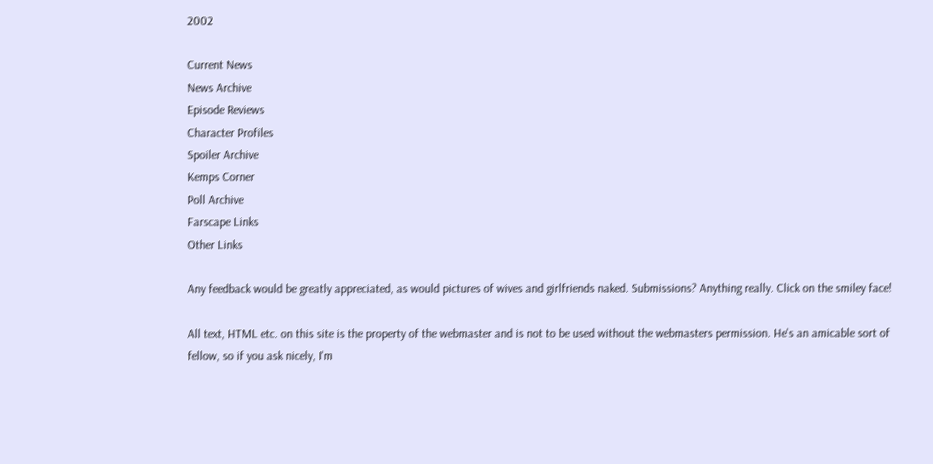2002

Current News
News Archive
Episode Reviews
Character Profiles
Spoiler Archive
Kemps Corner
Poll Archive
Farscape Links
Other Links

Any feedback would be greatly appreciated, as would pictures of wives and girlfriends naked. Submissions? Anything really. Click on the smiley face!

All text, HTML etc. on this site is the property of the webmaster and is not to be used without the webmasters permission. He's an amicable sort of fellow, so if you ask nicely, I'm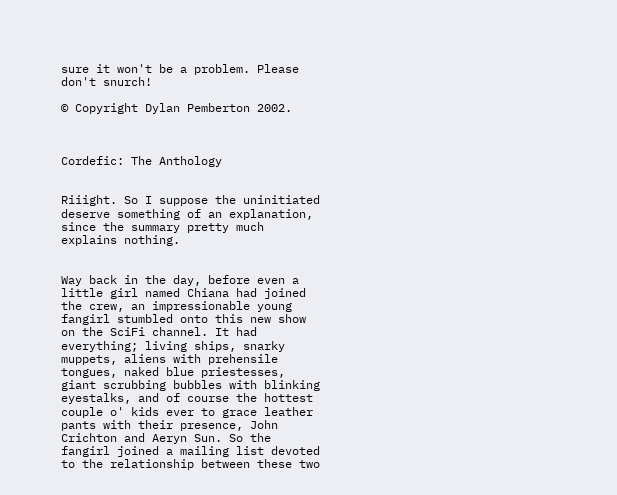sure it won't be a problem. Please don't snurch!

© Copyright Dylan Pemberton 2002.



Cordefic: The Anthology


Riiight. So I suppose the uninitiated deserve something of an explanation, since the summary pretty much explains nothing.


Way back in the day, before even a little girl named Chiana had joined the crew, an impressionable young fangirl stumbled onto this new show on the SciFi channel. It had everything; living ships, snarky muppets, aliens with prehensile tongues, naked blue priestesses, giant scrubbing bubbles with blinking eyestalks, and of course the hottest couple o' kids ever to grace leather pants with their presence, John Crichton and Aeryn Sun. So the fangirl joined a mailing list devoted to the relationship between these two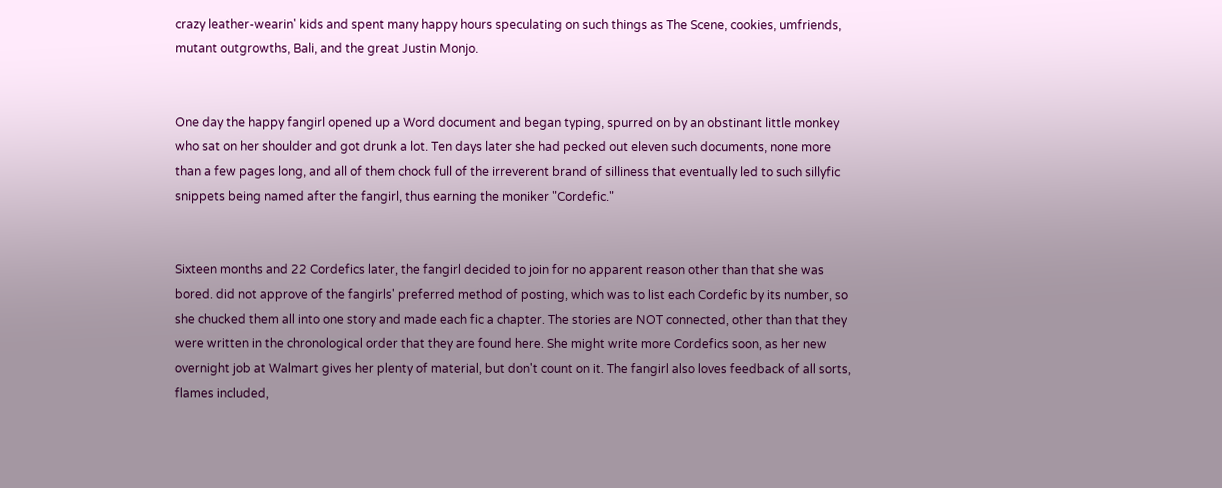crazy leather-wearin' kids and spent many happy hours speculating on such things as The Scene, cookies, umfriends, mutant outgrowths, Bali, and the great Justin Monjo.


One day the happy fangirl opened up a Word document and began typing, spurred on by an obstinant little monkey who sat on her shoulder and got drunk a lot. Ten days later she had pecked out eleven such documents, none more than a few pages long, and all of them chock full of the irreverent brand of silliness that eventually led to such sillyfic snippets being named after the fangirl, thus earning the moniker "Cordefic."


Sixteen months and 22 Cordefics later, the fangirl decided to join for no apparent reason other than that she was bored. did not approve of the fangirls' preferred method of posting, which was to list each Cordefic by its number, so she chucked them all into one story and made each fic a chapter. The stories are NOT connected, other than that they were written in the chronological order that they are found here. She might write more Cordefics soon, as her new overnight job at Walmart gives her plenty of material, but don't count on it. The fangirl also loves feedback of all sorts, flames included,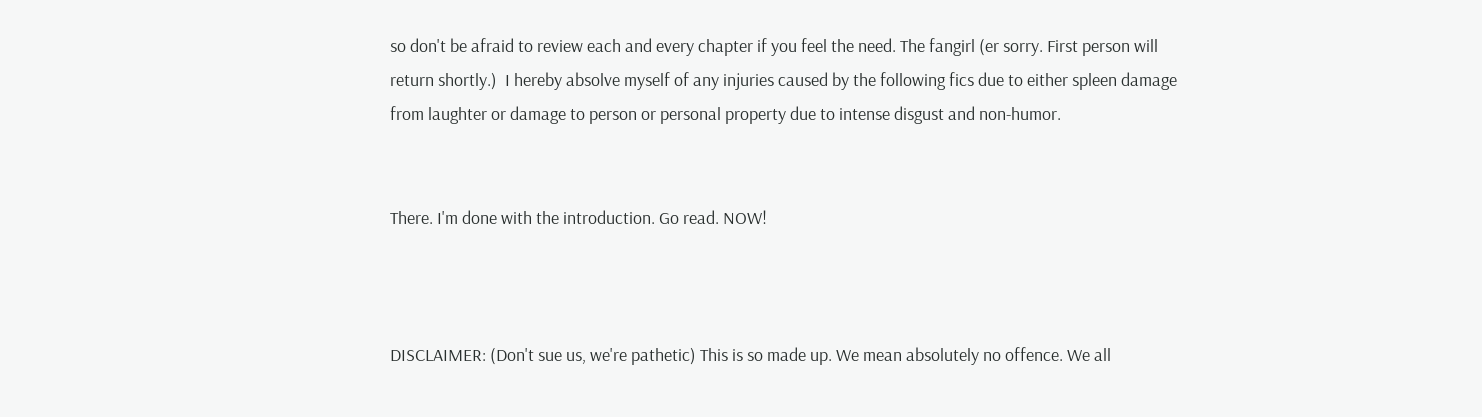so don't be afraid to review each and every chapter if you feel the need. The fangirl (er sorry. First person will return shortly.)  I hereby absolve myself of any injuries caused by the following fics due to either spleen damage from laughter or damage to person or personal property due to intense disgust and non-humor.


There. I'm done with the introduction. Go read. NOW!



DISCLAIMER: (Don't sue us, we're pathetic) This is so made up. We mean absolutely no offence. We all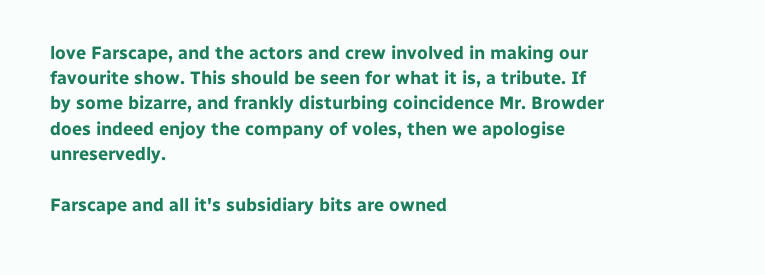love Farscape, and the actors and crew involved in making our favourite show. This should be seen for what it is, a tribute. If by some bizarre, and frankly disturbing coincidence Mr. Browder does indeed enjoy the company of voles, then we apologise unreservedly.

Farscape and all it's subsidiary bits are owned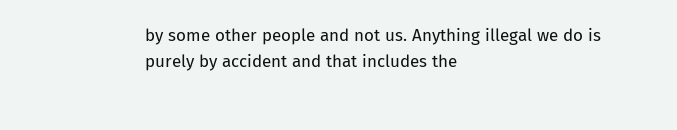by some other people and not us. Anything illegal we do is purely by accident and that includes the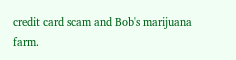credit card scam and Bob's marijuana farm.